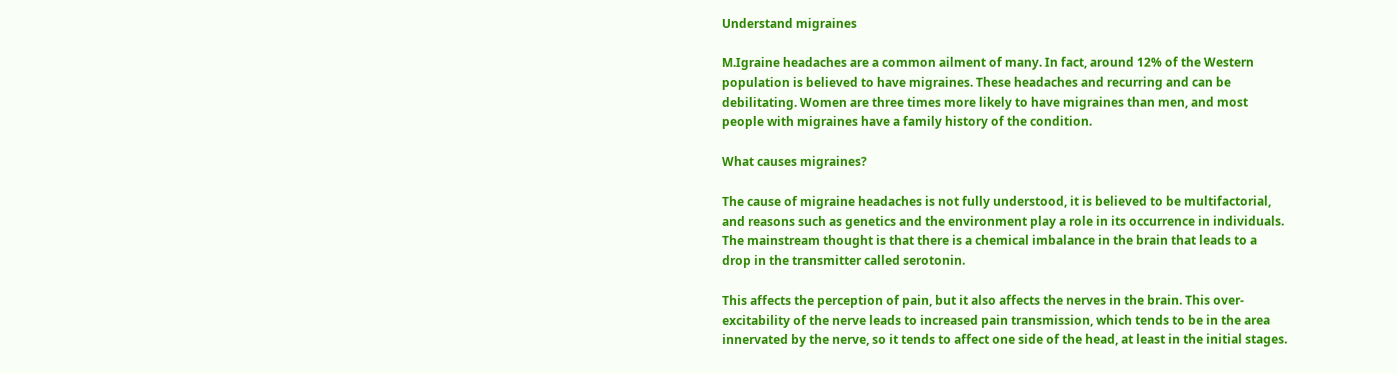Understand migraines

M.Igraine headaches are a common ailment of many. In fact, around 12% of the Western population is believed to have migraines. These headaches and recurring and can be debilitating. Women are three times more likely to have migraines than men, and most people with migraines have a family history of the condition.

What causes migraines?

The cause of migraine headaches is not fully understood, it is believed to be multifactorial, and reasons such as genetics and the environment play a role in its occurrence in individuals. The mainstream thought is that there is a chemical imbalance in the brain that leads to a drop in the transmitter called serotonin.

This affects the perception of pain, but it also affects the nerves in the brain. This over-excitability of the nerve leads to increased pain transmission, which tends to be in the area innervated by the nerve, so it tends to affect one side of the head, at least in the initial stages.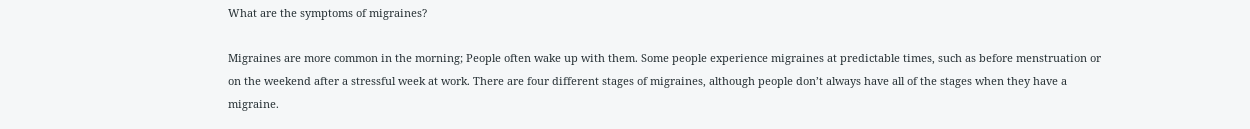What are the symptoms of migraines?

Migraines are more common in the morning; People often wake up with them. Some people experience migraines at predictable times, such as before menstruation or on the weekend after a stressful week at work. There are four different stages of migraines, although people don’t always have all of the stages when they have a migraine.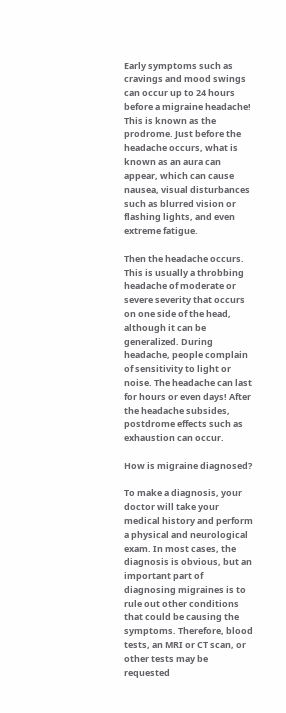Early symptoms such as cravings and mood swings can occur up to 24 hours before a migraine headache! This is known as the prodrome. Just before the headache occurs, what is known as an aura can appear, which can cause nausea, visual disturbances such as blurred vision or flashing lights, and even extreme fatigue.

Then the headache occurs. This is usually a throbbing headache of moderate or severe severity that occurs on one side of the head, although it can be generalized. During headache, people complain of sensitivity to light or noise. The headache can last for hours or even days! After the headache subsides, postdrome effects such as exhaustion can occur.

How is migraine diagnosed?

To make a diagnosis, your doctor will take your medical history and perform a physical and neurological exam. In most cases, the diagnosis is obvious, but an important part of diagnosing migraines is to rule out other conditions that could be causing the symptoms. Therefore, blood tests, an MRI or CT scan, or other tests may be requested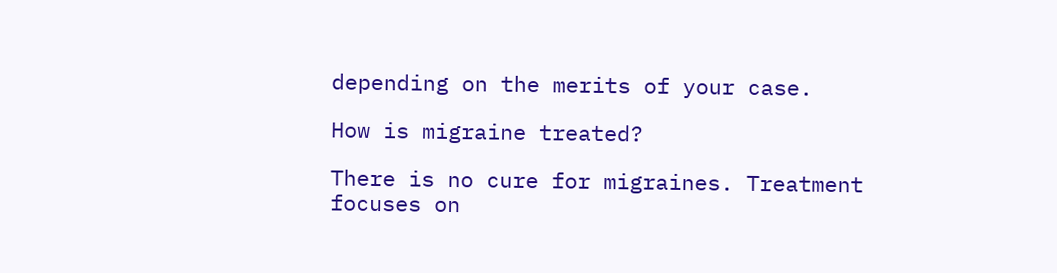depending on the merits of your case.

How is migraine treated?

There is no cure for migraines. Treatment focuses on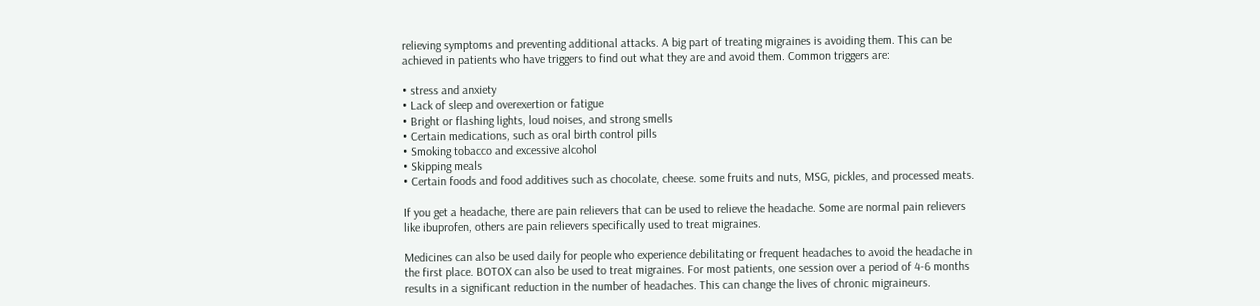relieving symptoms and preventing additional attacks. A big part of treating migraines is avoiding them. This can be achieved in patients who have triggers to find out what they are and avoid them. Common triggers are:

• stress and anxiety
• Lack of sleep and overexertion or fatigue
• Bright or flashing lights, loud noises, and strong smells
• Certain medications, such as oral birth control pills
• Smoking tobacco and excessive alcohol
• Skipping meals
• Certain foods and food additives such as chocolate, cheese. some fruits and nuts, MSG, pickles, and processed meats.

If you get a headache, there are pain relievers that can be used to relieve the headache. Some are normal pain relievers like ibuprofen, others are pain relievers specifically used to treat migraines.

Medicines can also be used daily for people who experience debilitating or frequent headaches to avoid the headache in the first place. BOTOX can also be used to treat migraines. For most patients, one session over a period of 4-6 months results in a significant reduction in the number of headaches. This can change the lives of chronic migraineurs.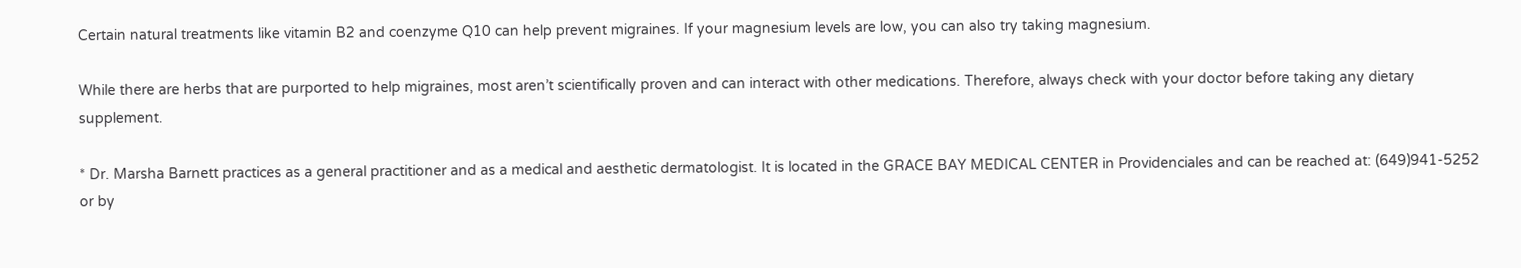Certain natural treatments like vitamin B2 and coenzyme Q10 can help prevent migraines. If your magnesium levels are low, you can also try taking magnesium.

While there are herbs that are purported to help migraines, most aren’t scientifically proven and can interact with other medications. Therefore, always check with your doctor before taking any dietary supplement.

* Dr. Marsha Barnett practices as a general practitioner and as a medical and aesthetic dermatologist. It is located in the GRACE BAY MEDICAL CENTER in Providenciales and can be reached at: (649)941-5252 or by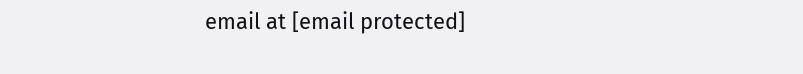email at [email protected]